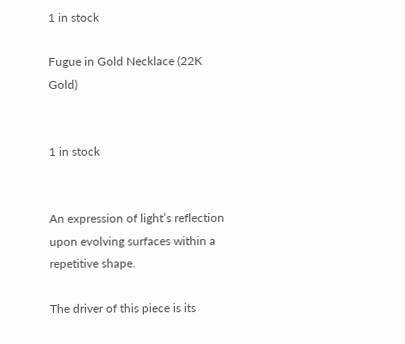1 in stock

Fugue in Gold Necklace (22K Gold)


1 in stock


An expression of light’s reflection upon evolving surfaces within a repetitive shape.

The driver of this piece is its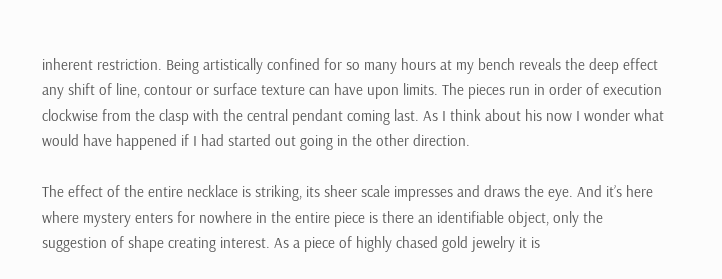inherent restriction. Being artistically confined for so many hours at my bench reveals the deep effect any shift of line, contour or surface texture can have upon limits. The pieces run in order of execution clockwise from the clasp with the central pendant coming last. As I think about his now I wonder what would have happened if I had started out going in the other direction.

The effect of the entire necklace is striking, its sheer scale impresses and draws the eye. And it’s here where mystery enters for nowhere in the entire piece is there an identifiable object, only the suggestion of shape creating interest. As a piece of highly chased gold jewelry it is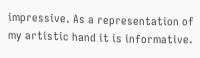impressive. As a representation of my artistic hand it is informative.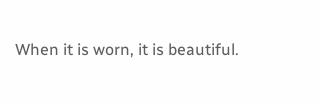When it is worn, it is beautiful.